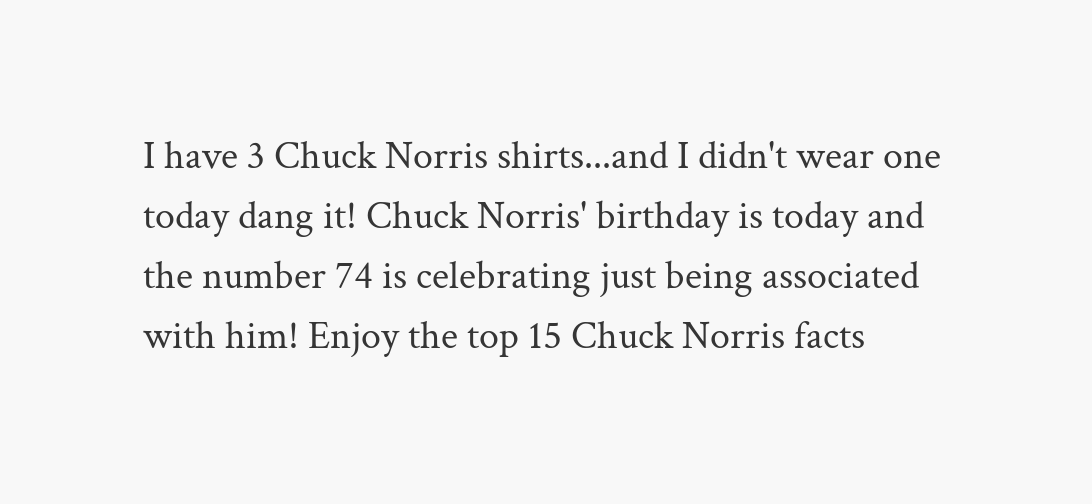I have 3 Chuck Norris shirts...and I didn't wear one today dang it! Chuck Norris' birthday is today and the number 74 is celebrating just being associated with him! Enjoy the top 15 Chuck Norris facts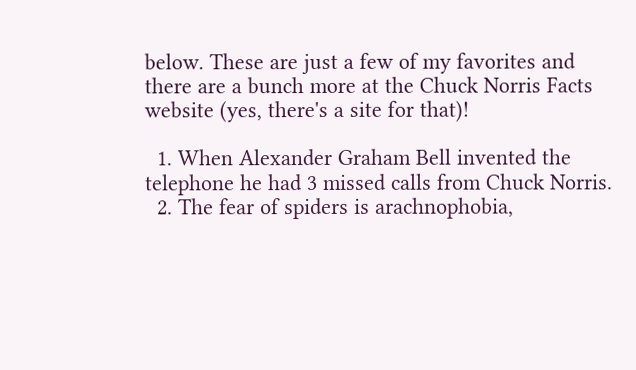below. These are just a few of my favorites and there are a bunch more at the Chuck Norris Facts website (yes, there's a site for that)!

  1. When Alexander Graham Bell invented the telephone he had 3 missed calls from Chuck Norris.
  2. The fear of spiders is arachnophobia,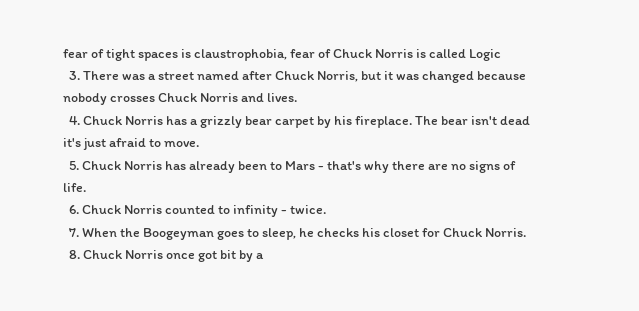fear of tight spaces is claustrophobia, fear of Chuck Norris is called Logic
  3. There was a street named after Chuck Norris, but it was changed because nobody crosses Chuck Norris and lives.
  4. Chuck Norris has a grizzly bear carpet by his fireplace. The bear isn't dead it's just afraid to move.
  5. Chuck Norris has already been to Mars - that's why there are no signs of life.
  6. Chuck Norris counted to infinity - twice.
  7. When the Boogeyman goes to sleep, he checks his closet for Chuck Norris.
  8. Chuck Norris once got bit by a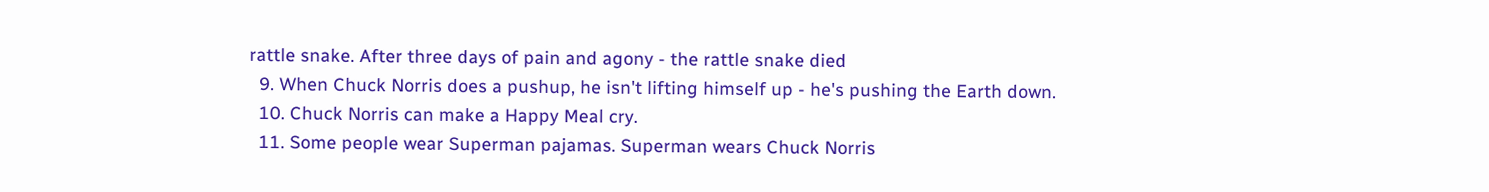rattle snake. After three days of pain and agony - the rattle snake died
  9. When Chuck Norris does a pushup, he isn't lifting himself up - he's pushing the Earth down.
  10. Chuck Norris can make a Happy Meal cry.
  11. Some people wear Superman pajamas. Superman wears Chuck Norris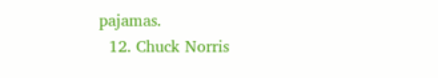pajamas.
  12. Chuck Norris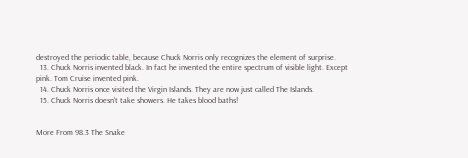destroyed the periodic table, because Chuck Norris only recognizes the element of surprise.
  13. Chuck Norris invented black. In fact he invented the entire spectrum of visible light. Except pink. Tom Cruise invented pink.
  14. Chuck Norris once visited the Virgin Islands. They are now just called The Islands.
  15. Chuck Norris doesn't take showers. He takes blood baths!


More From 98.3 The Snake